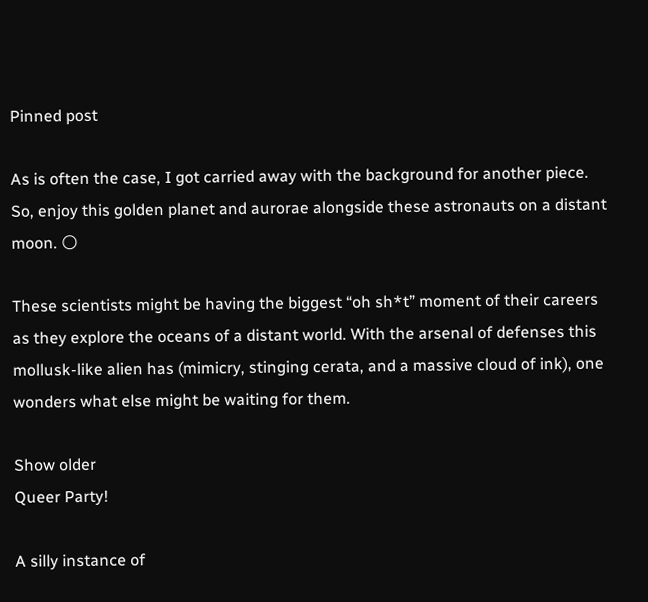Pinned post

As is often the case, I got carried away with the background for another piece. So, enjoy this golden planet and aurorae alongside these astronauts on a distant moon. 🌕

These scientists might be having the biggest “oh sh*t” moment of their careers as they explore the oceans of a distant world. With the arsenal of defenses this mollusk-like alien has (mimicry, stinging cerata, and a massive cloud of ink), one wonders what else might be waiting for them.

Show older
Queer Party!

A silly instance of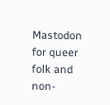Mastodon for queer folk and non-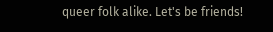queer folk alike. Let's be friends!